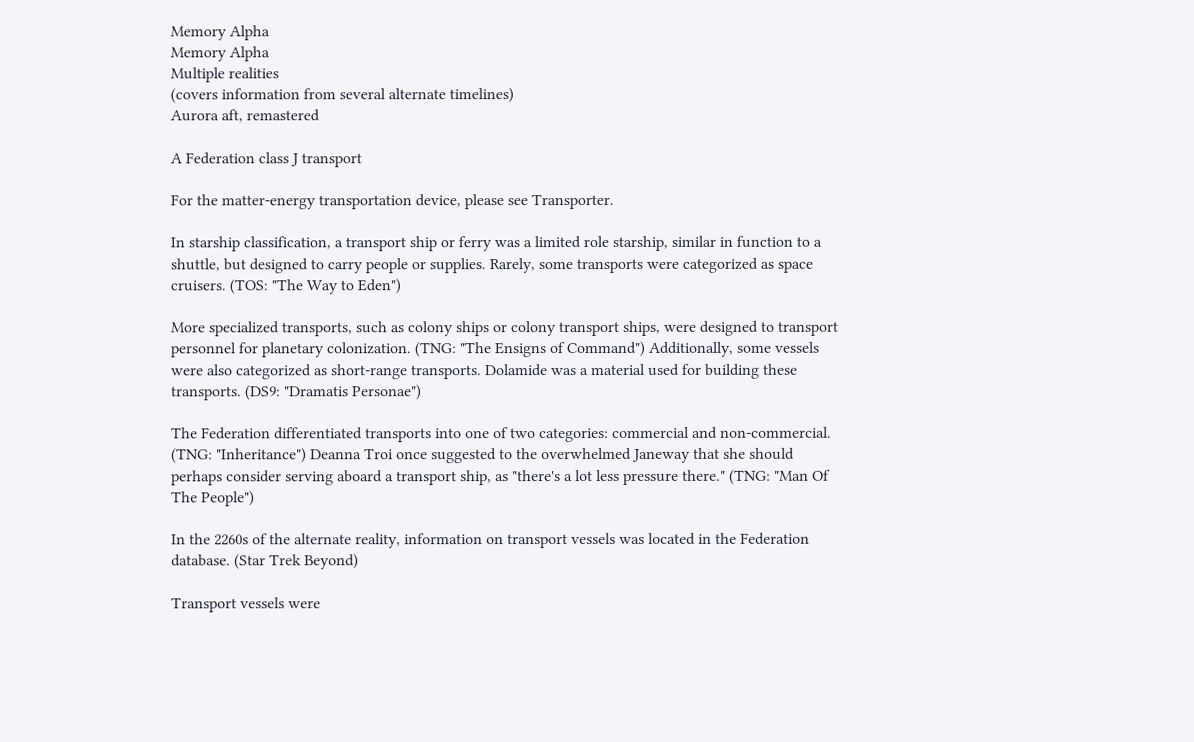Memory Alpha
Memory Alpha
Multiple realities
(covers information from several alternate timelines)
Aurora aft, remastered

A Federation class J transport

For the matter-energy transportation device, please see Transporter.

In starship classification, a transport ship or ferry was a limited role starship, similar in function to a shuttle, but designed to carry people or supplies. Rarely, some transports were categorized as space cruisers. (TOS: "The Way to Eden")

More specialized transports, such as colony ships or colony transport ships, were designed to transport personnel for planetary colonization. (TNG: "The Ensigns of Command") Additionally, some vessels were also categorized as short-range transports. Dolamide was a material used for building these transports. (DS9: "Dramatis Personae")

The Federation differentiated transports into one of two categories: commercial and non-commercial. (TNG: "Inheritance") Deanna Troi once suggested to the overwhelmed Janeway that she should perhaps consider serving aboard a transport ship, as "there's a lot less pressure there." (TNG: "Man Of The People")

In the 2260s of the alternate reality, information on transport vessels was located in the Federation database. (Star Trek Beyond)

Transport vessels were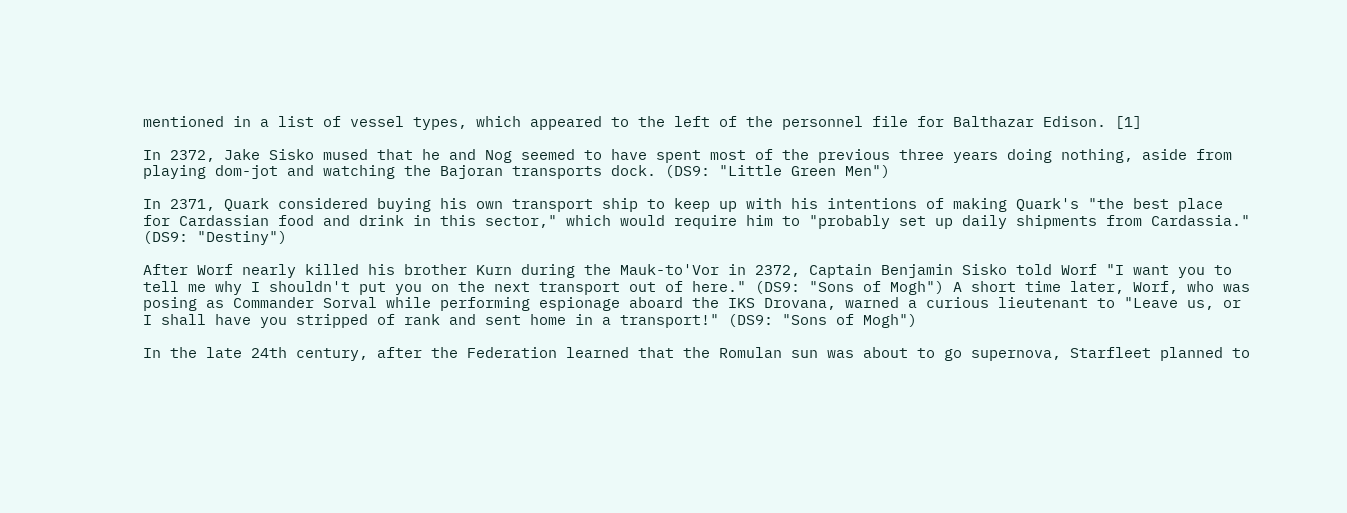mentioned in a list of vessel types, which appeared to the left of the personnel file for Balthazar Edison. [1]

In 2372, Jake Sisko mused that he and Nog seemed to have spent most of the previous three years doing nothing, aside from playing dom-jot and watching the Bajoran transports dock. (DS9: "Little Green Men")

In 2371, Quark considered buying his own transport ship to keep up with his intentions of making Quark's "the best place for Cardassian food and drink in this sector," which would require him to "probably set up daily shipments from Cardassia." (DS9: "Destiny")

After Worf nearly killed his brother Kurn during the Mauk-to'Vor in 2372, Captain Benjamin Sisko told Worf "I want you to tell me why I shouldn't put you on the next transport out of here." (DS9: "Sons of Mogh") A short time later, Worf, who was posing as Commander Sorval while performing espionage aboard the IKS Drovana, warned a curious lieutenant to "Leave us, or I shall have you stripped of rank and sent home in a transport!" (DS9: "Sons of Mogh")

In the late 24th century, after the Federation learned that the Romulan sun was about to go supernova, Starfleet planned to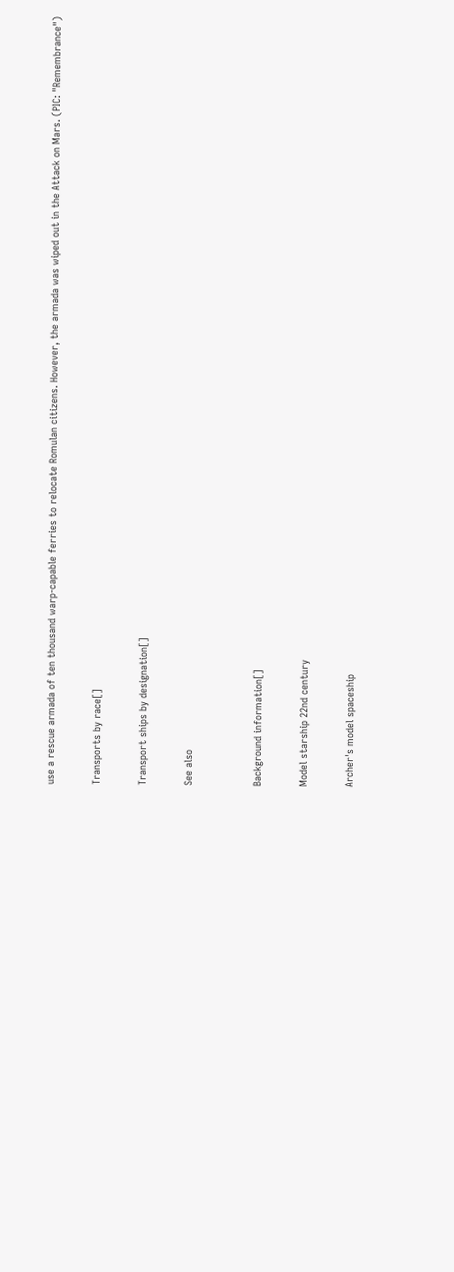use a rescue armada of ten thousand warp-capable ferries to relocate Romulan citizens. However, the armada was wiped out in the Attack on Mars. (PIC: "Remembrance")

Transports by race[]

Transport ships by designation[]

See also


Background information[]

Model starship 22nd century

Archer's model spaceship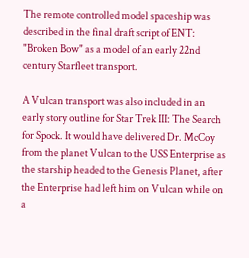The remote controlled model spaceship was described in the final draft script of ENT: "Broken Bow" as a model of an early 22nd century Starfleet transport.

A Vulcan transport was also included in an early story outline for Star Trek III: The Search for Spock. It would have delivered Dr. McCoy from the planet Vulcan to the USS Enterprise as the starship headed to the Genesis Planet, after the Enterprise had left him on Vulcan while on a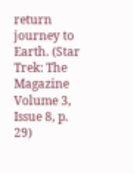return journey to Earth. (Star Trek: The Magazine Volume 3, Issue 8, p. 29)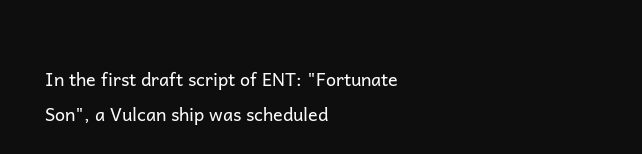In the first draft script of ENT: "Fortunate Son", a Vulcan ship was scheduled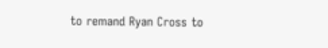to remand Ryan Cross to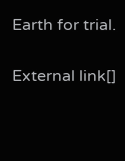Earth for trial.

External link[]